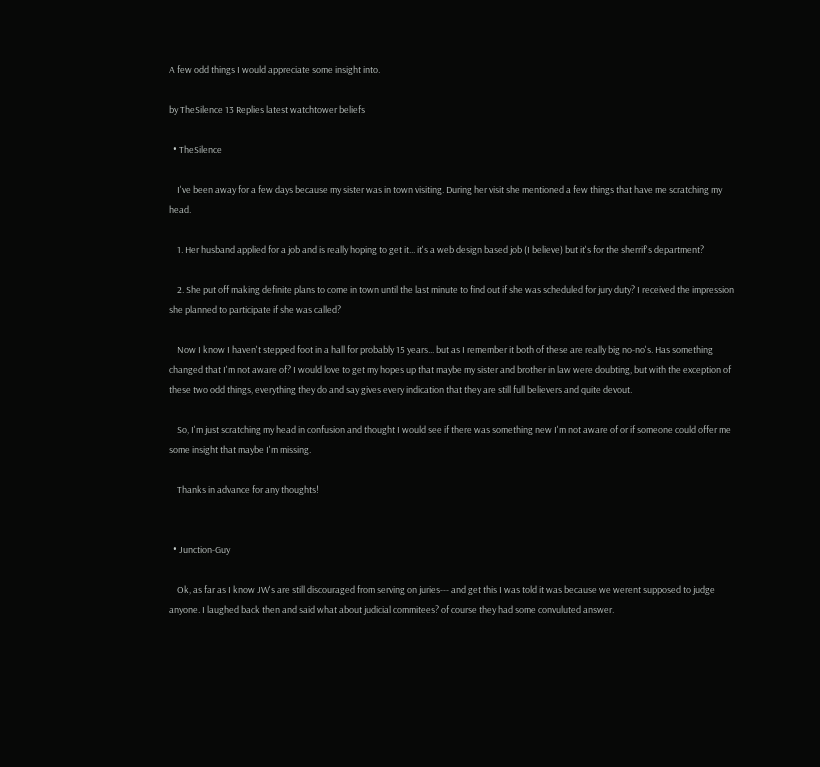A few odd things I would appreciate some insight into.

by TheSilence 13 Replies latest watchtower beliefs

  • TheSilence

    I've been away for a few days because my sister was in town visiting. During her visit she mentioned a few things that have me scratching my head.

    1. Her husband applied for a job and is really hoping to get it... it's a web design based job (I believe) but it's for the sherrif's department?

    2. She put off making definite plans to come in town until the last minute to find out if she was scheduled for jury duty? I received the impression she planned to participate if she was called?

    Now I know I haven't stepped foot in a hall for probably 15 years... but as I remember it both of these are really big no-no's. Has something changed that I'm not aware of? I would love to get my hopes up that maybe my sister and brother in law were doubting, but with the exception of these two odd things, everything they do and say gives every indication that they are still full believers and quite devout.

    So, I'm just scratching my head in confusion and thought I would see if there was something new I'm not aware of or if someone could offer me some insight that maybe I'm missing.

    Thanks in advance for any thoughts!


  • Junction-Guy

    Ok, as far as I know JW's are still discouraged from serving on juries--- and get this I was told it was because we werent supposed to judge anyone. I laughed back then and said what about judicial commitees? of course they had some convuluted answer.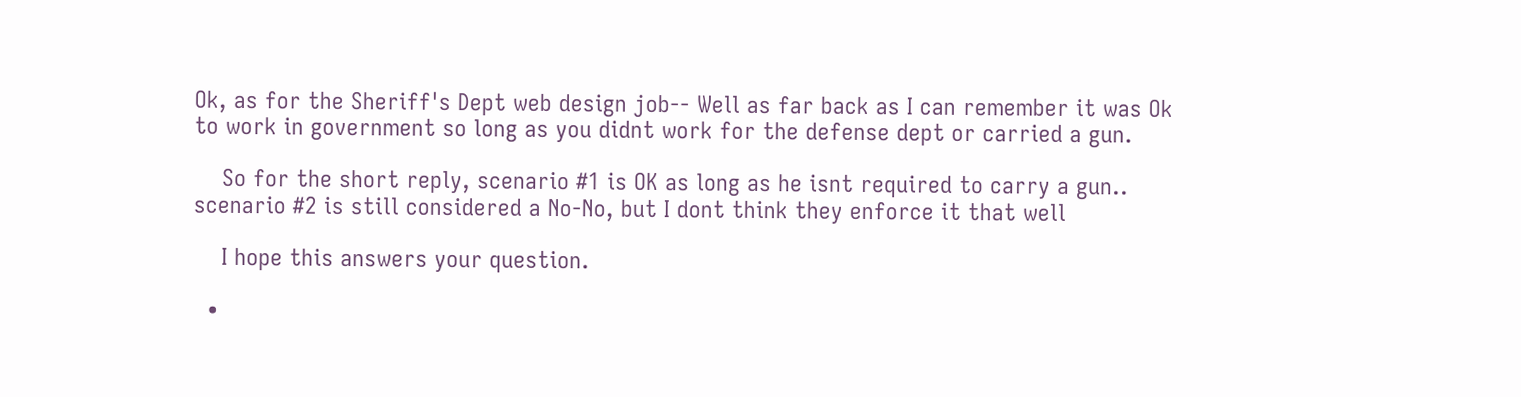Ok, as for the Sheriff's Dept web design job-- Well as far back as I can remember it was Ok to work in government so long as you didnt work for the defense dept or carried a gun.

    So for the short reply, scenario #1 is OK as long as he isnt required to carry a gun.. scenario #2 is still considered a No-No, but I dont think they enforce it that well

    I hope this answers your question.

  •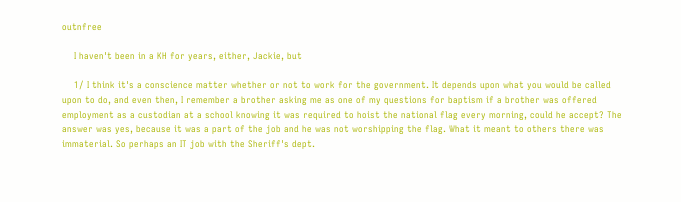outnfree

    I haven't been in a KH for years, either, Jackie, but

    1/ I think it's a conscience matter whether or not to work for the government. It depends upon what you would be called upon to do, and even then, I remember a brother asking me as one of my questions for baptism if a brother was offered employment as a custodian at a school knowing it was required to hoist the national flag every morning, could he accept? The answer was yes, because it was a part of the job and he was not worshipping the flag. What it meant to others there was immaterial. So perhaps an IT job with the Sheriff's dept.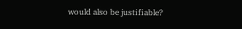would also be justifiable?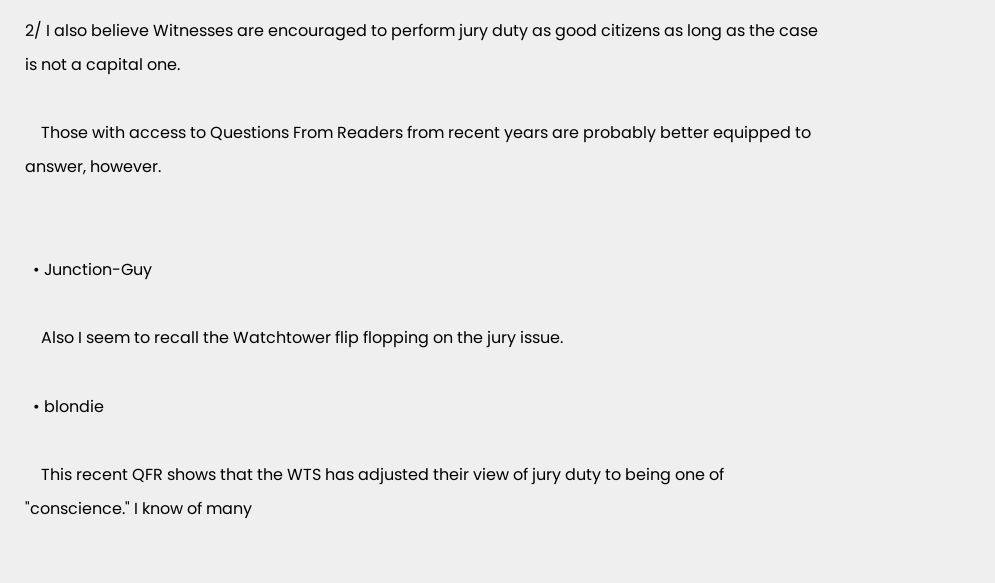2/ I also believe Witnesses are encouraged to perform jury duty as good citizens as long as the case is not a capital one.

    Those with access to Questions From Readers from recent years are probably better equipped to answer, however.


  • Junction-Guy

    Also I seem to recall the Watchtower flip flopping on the jury issue.

  • blondie

    This recent QFR shows that the WTS has adjusted their view of jury duty to being one of "conscience." I know of many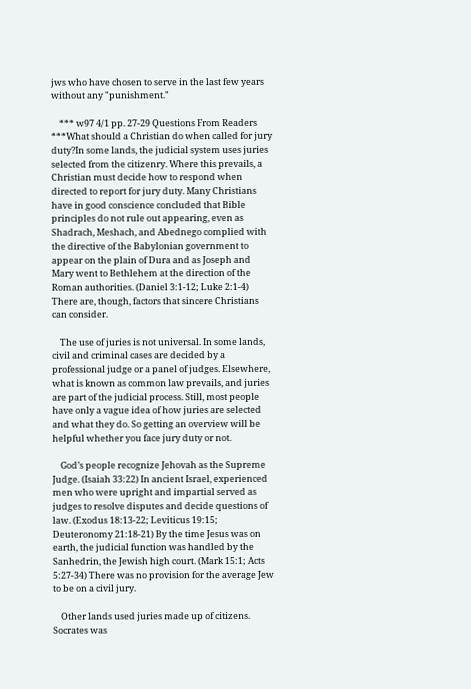jws who have chosen to serve in the last few years without any "punishment."

    *** w97 4/1 pp. 27-29 Questions From Readers ***What should a Christian do when called for jury duty?In some lands, the judicial system uses juries selected from the citizenry. Where this prevails, a Christian must decide how to respond when directed to report for jury duty. Many Christians have in good conscience concluded that Bible principles do not rule out appearing, even as Shadrach, Meshach, and Abednego complied with the directive of the Babylonian government to appear on the plain of Dura and as Joseph and Mary went to Bethlehem at the direction of the Roman authorities. (Daniel 3:1-12; Luke 2:1-4) There are, though, factors that sincere Christians can consider.

    The use of juries is not universal. In some lands, civil and criminal cases are decided by a professional judge or a panel of judges. Elsewhere, what is known as common law prevails, and juries are part of the judicial process. Still, most people have only a vague idea of how juries are selected and what they do. So getting an overview will be helpful whether you face jury duty or not.

    God’s people recognize Jehovah as the Supreme Judge. (Isaiah 33:22) In ancient Israel, experienced men who were upright and impartial served as judges to resolve disputes and decide questions of law. (Exodus 18:13-22; Leviticus 19:15; Deuteronomy 21:18-21) By the time Jesus was on earth, the judicial function was handled by the Sanhedrin, the Jewish high court. (Mark 15:1; Acts 5:27-34) There was no provision for the average Jew to be on a civil jury.

    Other lands used juries made up of citizens. Socrates was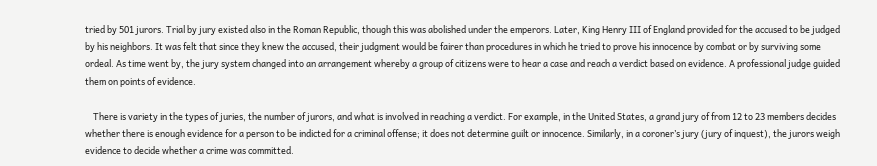tried by 501 jurors. Trial by jury existed also in the Roman Republic, though this was abolished under the emperors. Later, King Henry III of England provided for the accused to be judged by his neighbors. It was felt that since they knew the accused, their judgment would be fairer than procedures in which he tried to prove his innocence by combat or by surviving some ordeal. As time went by, the jury system changed into an arrangement whereby a group of citizens were to hear a case and reach a verdict based on evidence. A professional judge guided them on points of evidence.

    There is variety in the types of juries, the number of jurors, and what is involved in reaching a verdict. For example, in the United States, a grand jury of from 12 to 23 members decides whether there is enough evidence for a person to be indicted for a criminal offense; it does not determine guilt or innocence. Similarly, in a coroner’s jury (jury of inquest), the jurors weigh evidence to decide whether a crime was committed.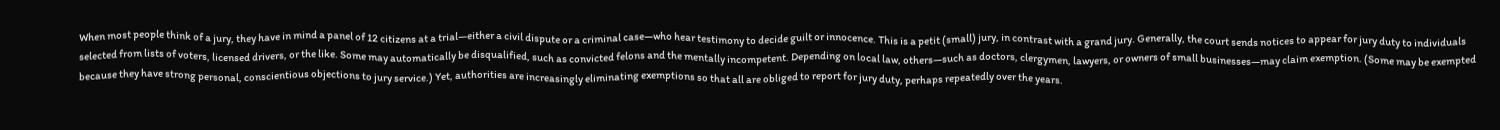When most people think of a jury, they have in mind a panel of 12 citizens at a trial—either a civil dispute or a criminal case—who hear testimony to decide guilt or innocence. This is a petit (small) jury, in contrast with a grand jury. Generally, the court sends notices to appear for jury duty to individuals selected from lists of voters, licensed drivers, or the like. Some may automatically be disqualified, such as convicted felons and the mentally incompetent. Depending on local law, others—such as doctors, clergymen, lawyers, or owners of small businesses—may claim exemption. (Some may be exempted because they have strong personal, conscientious objections to jury service.) Yet, authorities are increasingly eliminating exemptions so that all are obliged to report for jury duty, perhaps repeatedly over the years.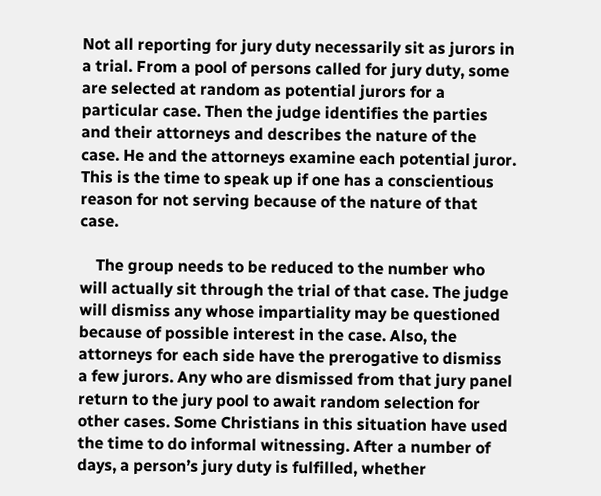Not all reporting for jury duty necessarily sit as jurors in a trial. From a pool of persons called for jury duty, some are selected at random as potential jurors for a particular case. Then the judge identifies the parties and their attorneys and describes the nature of the case. He and the attorneys examine each potential juror. This is the time to speak up if one has a conscientious reason for not serving because of the nature of that case.

    The group needs to be reduced to the number who will actually sit through the trial of that case. The judge will dismiss any whose impartiality may be questioned because of possible interest in the case. Also, the attorneys for each side have the prerogative to dismiss a few jurors. Any who are dismissed from that jury panel return to the jury pool to await random selection for other cases. Some Christians in this situation have used the time to do informal witnessing. After a number of days, a person’s jury duty is fulfilled, whether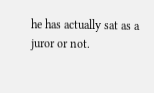he has actually sat as a juror or not.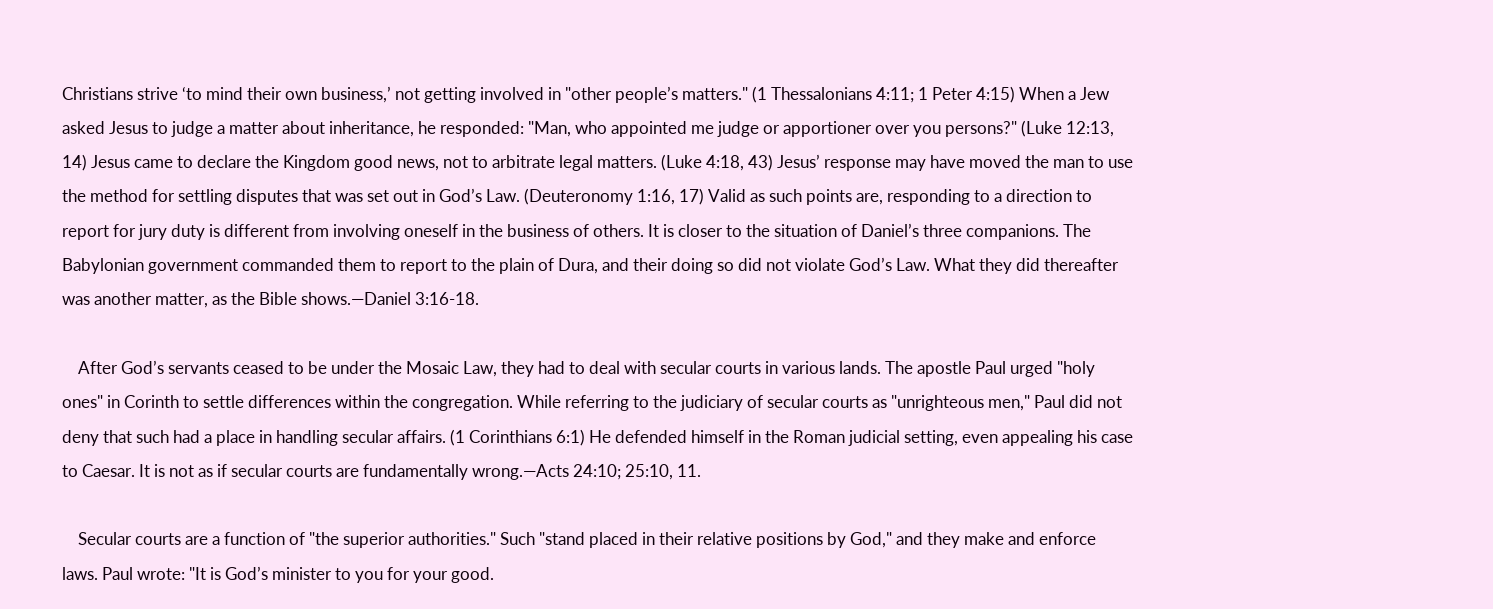Christians strive ‘to mind their own business,’ not getting involved in "other people’s matters." (1 Thessalonians 4:11; 1 Peter 4:15) When a Jew asked Jesus to judge a matter about inheritance, he responded: "Man, who appointed me judge or apportioner over you persons?" (Luke 12:13, 14) Jesus came to declare the Kingdom good news, not to arbitrate legal matters. (Luke 4:18, 43) Jesus’ response may have moved the man to use the method for settling disputes that was set out in God’s Law. (Deuteronomy 1:16, 17) Valid as such points are, responding to a direction to report for jury duty is different from involving oneself in the business of others. It is closer to the situation of Daniel’s three companions. The Babylonian government commanded them to report to the plain of Dura, and their doing so did not violate God’s Law. What they did thereafter was another matter, as the Bible shows.—Daniel 3:16-18.

    After God’s servants ceased to be under the Mosaic Law, they had to deal with secular courts in various lands. The apostle Paul urged "holy ones" in Corinth to settle differences within the congregation. While referring to the judiciary of secular courts as "unrighteous men," Paul did not deny that such had a place in handling secular affairs. (1 Corinthians 6:1) He defended himself in the Roman judicial setting, even appealing his case to Caesar. It is not as if secular courts are fundamentally wrong.—Acts 24:10; 25:10, 11.

    Secular courts are a function of "the superior authorities." Such "stand placed in their relative positions by God," and they make and enforce laws. Paul wrote: "It is God’s minister to you for your good.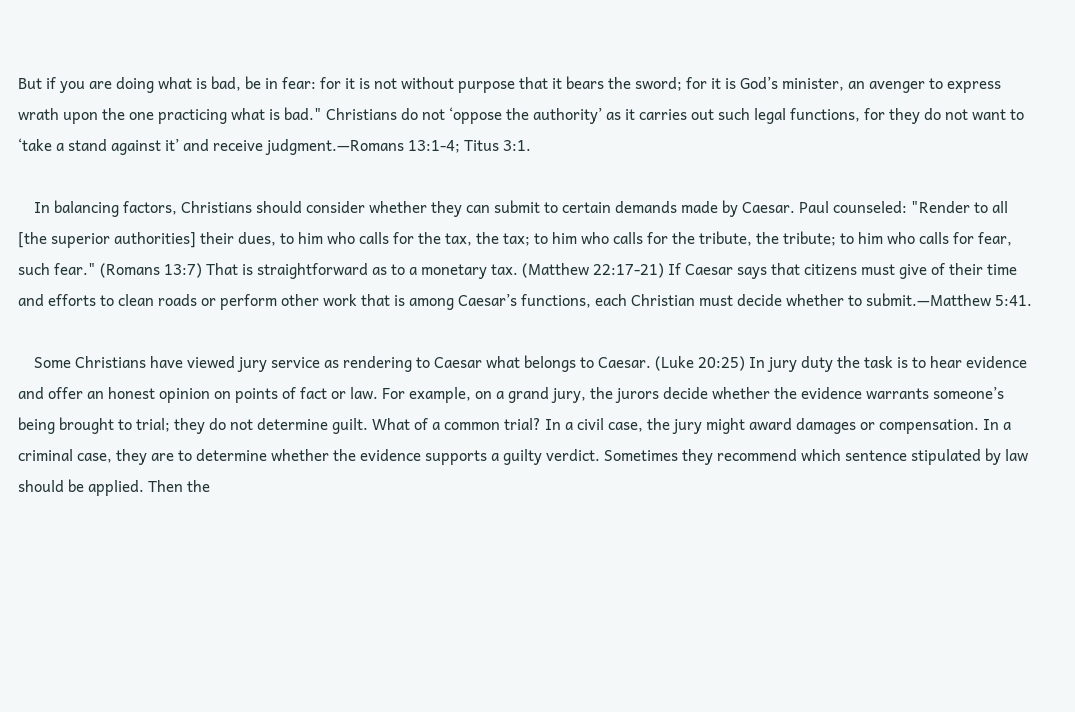But if you are doing what is bad, be in fear: for it is not without purpose that it bears the sword; for it is God’s minister, an avenger to express wrath upon the one practicing what is bad." Christians do not ‘oppose the authority’ as it carries out such legal functions, for they do not want to ‘take a stand against it’ and receive judgment.—Romans 13:1-4; Titus 3:1.

    In balancing factors, Christians should consider whether they can submit to certain demands made by Caesar. Paul counseled: "Render to all [the superior authorities] their dues, to him who calls for the tax, the tax; to him who calls for the tribute, the tribute; to him who calls for fear, such fear." (Romans 13:7) That is straightforward as to a monetary tax. (Matthew 22:17-21) If Caesar says that citizens must give of their time and efforts to clean roads or perform other work that is among Caesar’s functions, each Christian must decide whether to submit.—Matthew 5:41.

    Some Christians have viewed jury service as rendering to Caesar what belongs to Caesar. (Luke 20:25) In jury duty the task is to hear evidence and offer an honest opinion on points of fact or law. For example, on a grand jury, the jurors decide whether the evidence warrants someone’s being brought to trial; they do not determine guilt. What of a common trial? In a civil case, the jury might award damages or compensation. In a criminal case, they are to determine whether the evidence supports a guilty verdict. Sometimes they recommend which sentence stipulated by law should be applied. Then the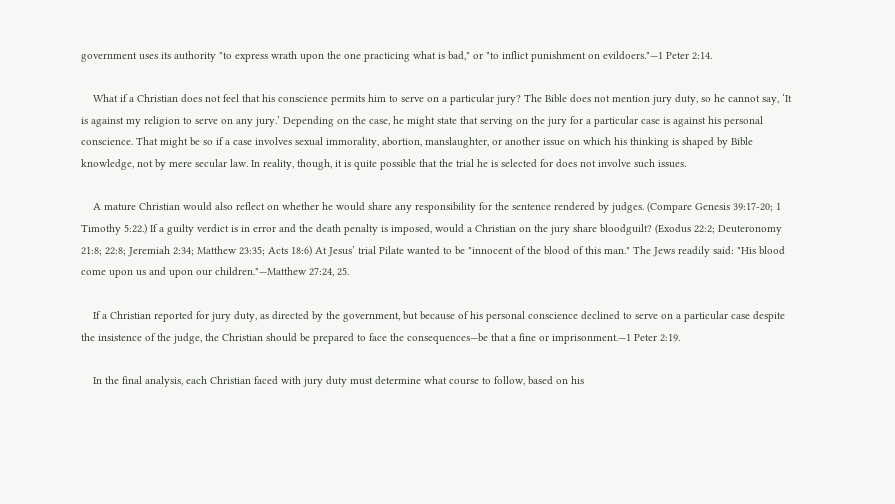government uses its authority "to express wrath upon the one practicing what is bad," or "to inflict punishment on evildoers."—1 Peter 2:14.

    What if a Christian does not feel that his conscience permits him to serve on a particular jury? The Bible does not mention jury duty, so he cannot say, ‘It is against my religion to serve on any jury.’ Depending on the case, he might state that serving on the jury for a particular case is against his personal conscience. That might be so if a case involves sexual immorality, abortion, manslaughter, or another issue on which his thinking is shaped by Bible knowledge, not by mere secular law. In reality, though, it is quite possible that the trial he is selected for does not involve such issues.

    A mature Christian would also reflect on whether he would share any responsibility for the sentence rendered by judges. (Compare Genesis 39:17-20; 1 Timothy 5:22.) If a guilty verdict is in error and the death penalty is imposed, would a Christian on the jury share bloodguilt? (Exodus 22:2; Deuteronomy 21:8; 22:8; Jeremiah 2:34; Matthew 23:35; Acts 18:6) At Jesus’ trial Pilate wanted to be "innocent of the blood of this man." The Jews readily said: "His blood come upon us and upon our children."—Matthew 27:24, 25.

    If a Christian reported for jury duty, as directed by the government, but because of his personal conscience declined to serve on a particular case despite the insistence of the judge, the Christian should be prepared to face the consequences—be that a fine or imprisonment.—1 Peter 2:19.

    In the final analysis, each Christian faced with jury duty must determine what course to follow, based on his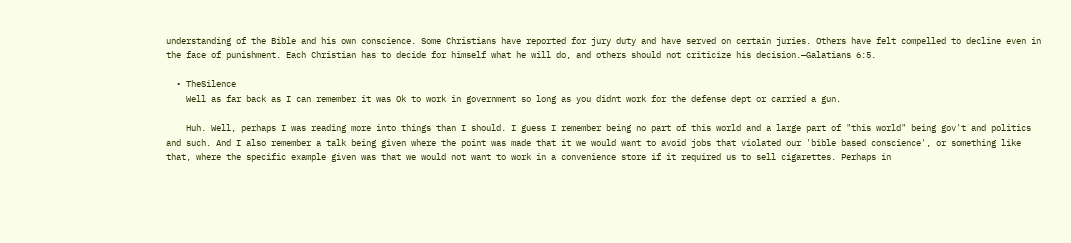understanding of the Bible and his own conscience. Some Christians have reported for jury duty and have served on certain juries. Others have felt compelled to decline even in the face of punishment. Each Christian has to decide for himself what he will do, and others should not criticize his decision.—Galatians 6:5.

  • TheSilence
    Well as far back as I can remember it was Ok to work in government so long as you didnt work for the defense dept or carried a gun.

    Huh. Well, perhaps I was reading more into things than I should. I guess I remember being no part of this world and a large part of "this world" being gov't and politics and such. And I also remember a talk being given where the point was made that it we would want to avoid jobs that violated our 'bible based conscience', or something like that, where the specific example given was that we would not want to work in a convenience store if it required us to sell cigarettes. Perhaps in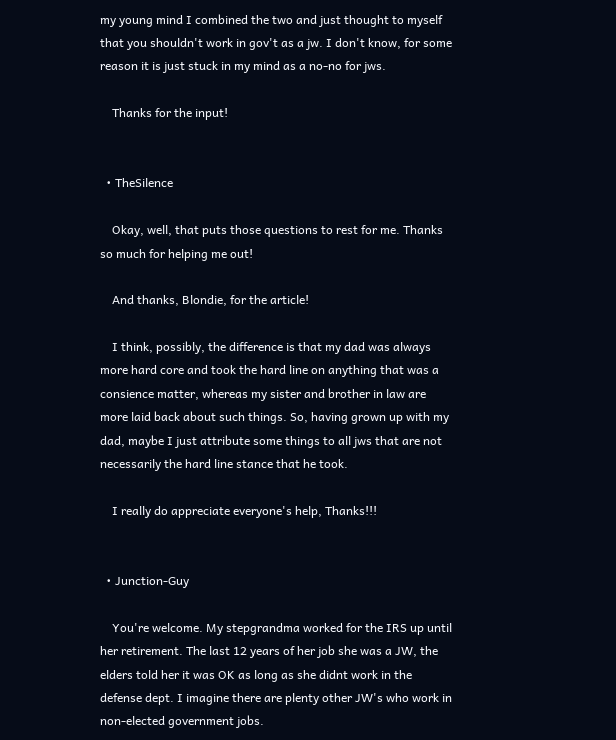my young mind I combined the two and just thought to myself that you shouldn't work in gov't as a jw. I don't know, for some reason it is just stuck in my mind as a no-no for jws.

    Thanks for the input!


  • TheSilence

    Okay, well, that puts those questions to rest for me. Thanks so much for helping me out!

    And thanks, Blondie, for the article!

    I think, possibly, the difference is that my dad was always more hard core and took the hard line on anything that was a consience matter, whereas my sister and brother in law are more laid back about such things. So, having grown up with my dad, maybe I just attribute some things to all jws that are not necessarily the hard line stance that he took.

    I really do appreciate everyone's help, Thanks!!!


  • Junction-Guy

    You're welcome. My stepgrandma worked for the IRS up until her retirement. The last 12 years of her job she was a JW, the elders told her it was OK as long as she didnt work in the defense dept. I imagine there are plenty other JW's who work in non-elected government jobs.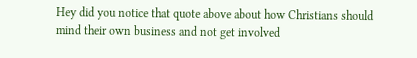Hey did you notice that quote above about how Christians should mind their own business and not get involved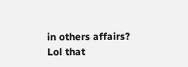in others affairs? Lol that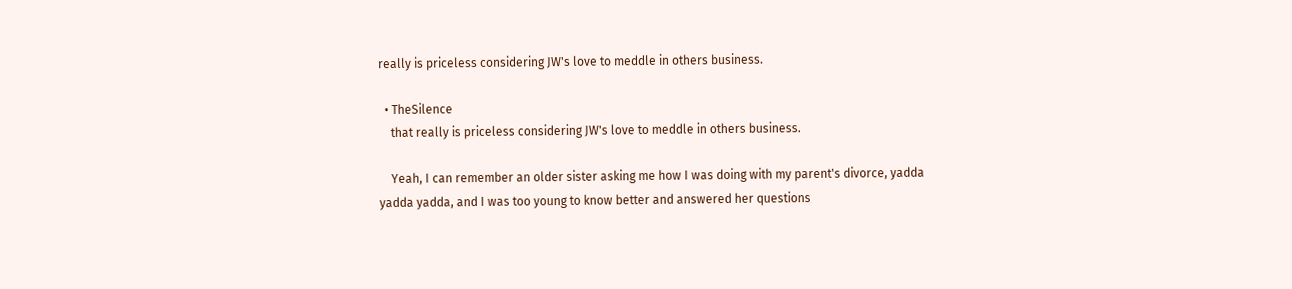really is priceless considering JW's love to meddle in others business.

  • TheSilence
    that really is priceless considering JW's love to meddle in others business.

    Yeah, I can remember an older sister asking me how I was doing with my parent's divorce, yadda yadda yadda, and I was too young to know better and answered her questions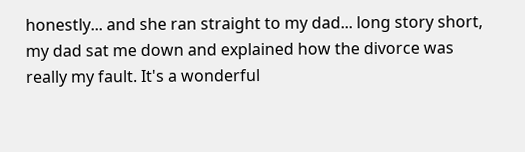honestly... and she ran straight to my dad... long story short, my dad sat me down and explained how the divorce was really my fault. It's a wonderful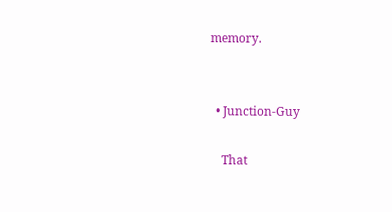memory.


  • Junction-Guy

    That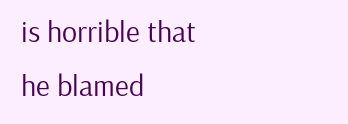is horrible that he blamed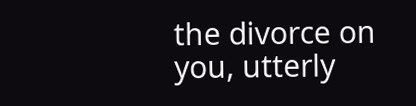the divorce on you, utterly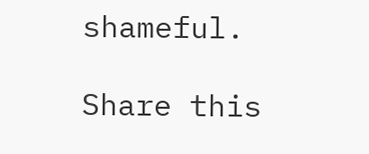shameful.

Share this